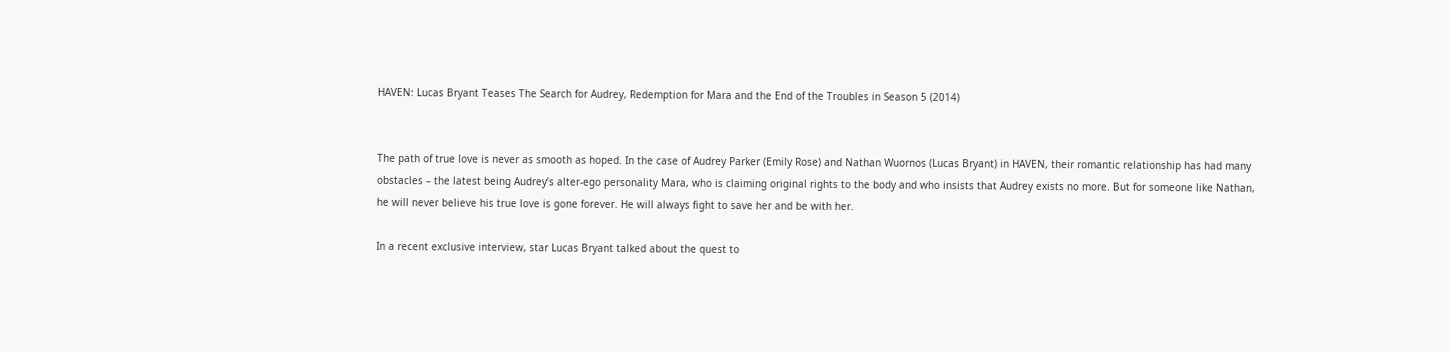HAVEN: Lucas Bryant Teases The Search for Audrey, Redemption for Mara and the End of the Troubles in Season 5 (2014)


The path of true love is never as smooth as hoped. In the case of Audrey Parker (Emily Rose) and Nathan Wuornos (Lucas Bryant) in HAVEN, their romantic relationship has had many obstacles – the latest being Audrey’s alter-ego personality Mara, who is claiming original rights to the body and who insists that Audrey exists no more. But for someone like Nathan, he will never believe his true love is gone forever. He will always fight to save her and be with her.

In a recent exclusive interview, star Lucas Bryant talked about the quest to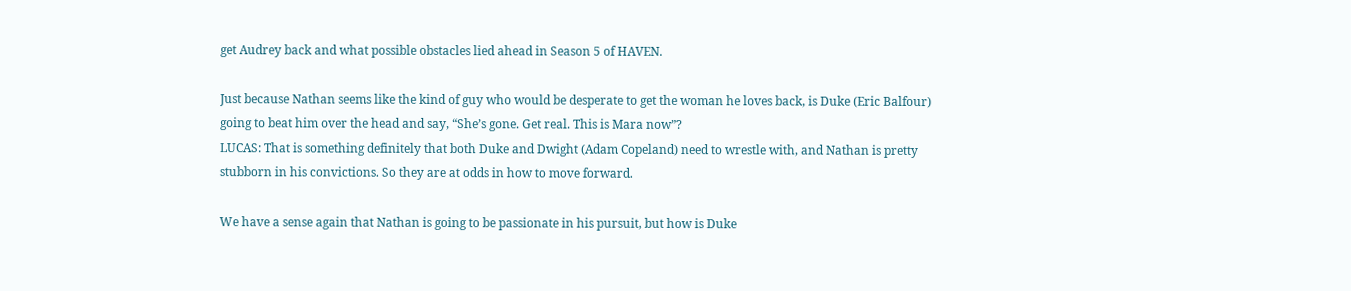get Audrey back and what possible obstacles lied ahead in Season 5 of HAVEN.

Just because Nathan seems like the kind of guy who would be desperate to get the woman he loves back, is Duke (Eric Balfour) going to beat him over the head and say, “She’s gone. Get real. This is Mara now”?
LUCAS: That is something definitely that both Duke and Dwight (Adam Copeland) need to wrestle with, and Nathan is pretty stubborn in his convictions. So they are at odds in how to move forward.

We have a sense again that Nathan is going to be passionate in his pursuit, but how is Duke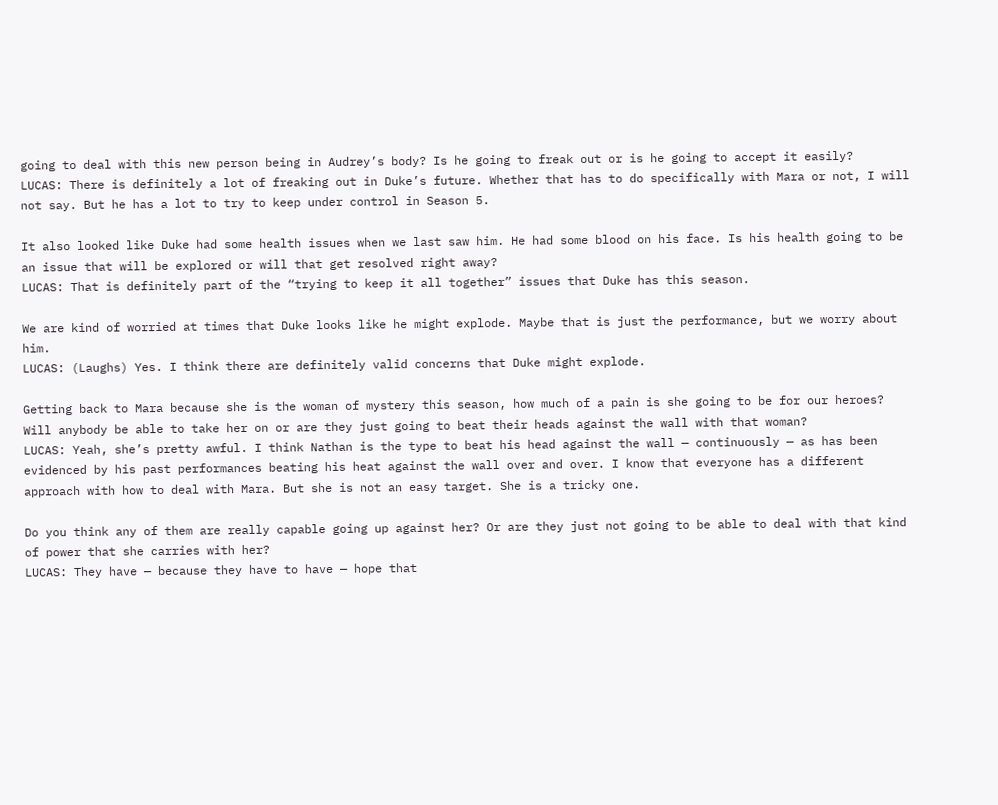going to deal with this new person being in Audrey’s body? Is he going to freak out or is he going to accept it easily?
LUCAS: There is definitely a lot of freaking out in Duke’s future. Whether that has to do specifically with Mara or not, I will not say. But he has a lot to try to keep under control in Season 5.

It also looked like Duke had some health issues when we last saw him. He had some blood on his face. Is his health going to be an issue that will be explored or will that get resolved right away?
LUCAS: That is definitely part of the “trying to keep it all together” issues that Duke has this season.

We are kind of worried at times that Duke looks like he might explode. Maybe that is just the performance, but we worry about him.
LUCAS: (Laughs) Yes. I think there are definitely valid concerns that Duke might explode.

Getting back to Mara because she is the woman of mystery this season, how much of a pain is she going to be for our heroes? Will anybody be able to take her on or are they just going to beat their heads against the wall with that woman?
LUCAS: Yeah, she’s pretty awful. I think Nathan is the type to beat his head against the wall — continuously — as has been evidenced by his past performances beating his heat against the wall over and over. I know that everyone has a different approach with how to deal with Mara. But she is not an easy target. She is a tricky one.

Do you think any of them are really capable going up against her? Or are they just not going to be able to deal with that kind of power that she carries with her?
LUCAS: They have — because they have to have — hope that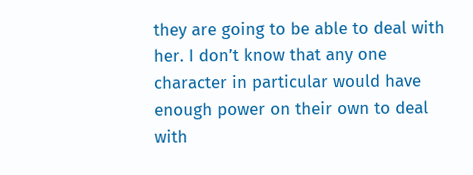they are going to be able to deal with her. I don’t know that any one character in particular would have enough power on their own to deal with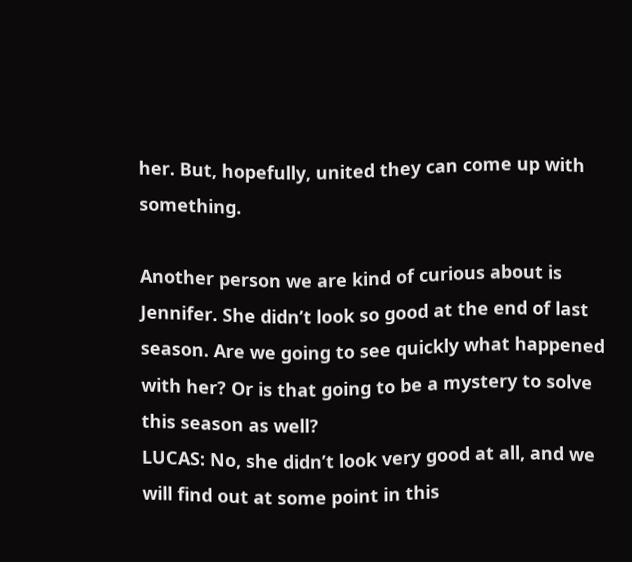her. But, hopefully, united they can come up with something.

Another person we are kind of curious about is Jennifer. She didn’t look so good at the end of last season. Are we going to see quickly what happened with her? Or is that going to be a mystery to solve this season as well?
LUCAS: No, she didn’t look very good at all, and we will find out at some point in this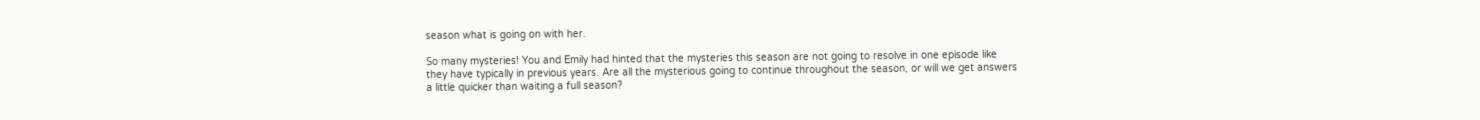season what is going on with her.

So many mysteries! You and Emily had hinted that the mysteries this season are not going to resolve in one episode like they have typically in previous years. Are all the mysterious going to continue throughout the season, or will we get answers a little quicker than waiting a full season?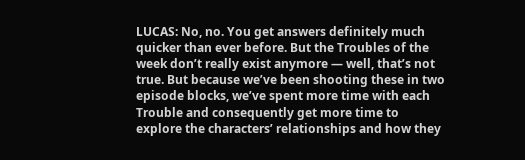LUCAS: No, no. You get answers definitely much quicker than ever before. But the Troubles of the week don’t really exist anymore — well, that’s not true. But because we’ve been shooting these in two episode blocks, we’ve spent more time with each Trouble and consequently get more time to explore the characters’ relationships and how they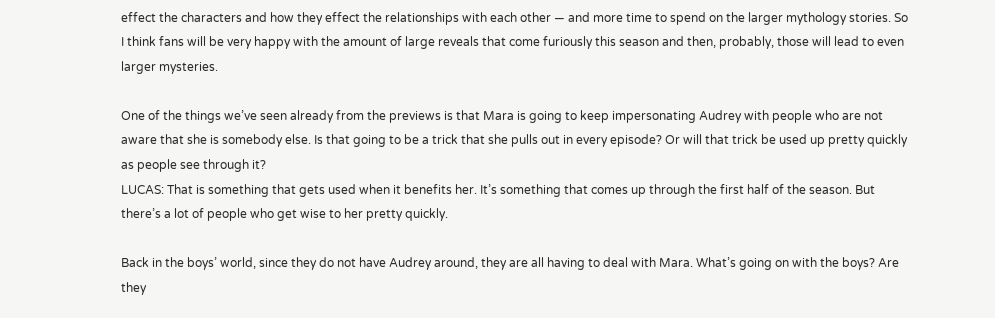effect the characters and how they effect the relationships with each other — and more time to spend on the larger mythology stories. So I think fans will be very happy with the amount of large reveals that come furiously this season and then, probably, those will lead to even larger mysteries.

One of the things we’ve seen already from the previews is that Mara is going to keep impersonating Audrey with people who are not aware that she is somebody else. Is that going to be a trick that she pulls out in every episode? Or will that trick be used up pretty quickly as people see through it?
LUCAS: That is something that gets used when it benefits her. It’s something that comes up through the first half of the season. But there’s a lot of people who get wise to her pretty quickly.

Back in the boys’ world, since they do not have Audrey around, they are all having to deal with Mara. What’s going on with the boys? Are they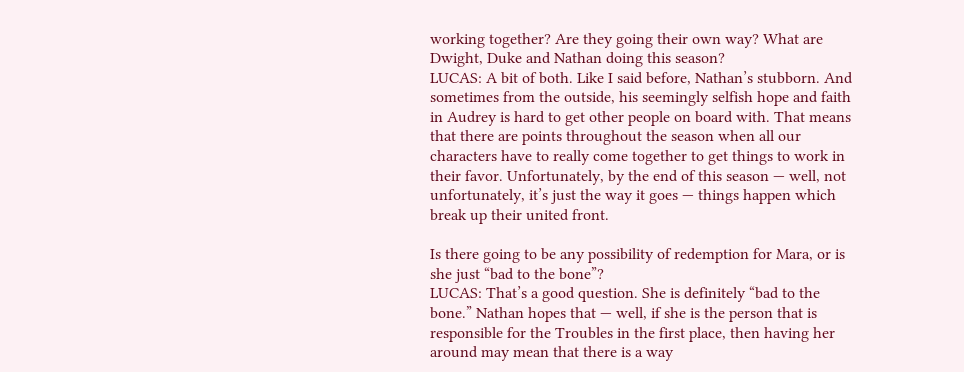working together? Are they going their own way? What are Dwight, Duke and Nathan doing this season?
LUCAS: A bit of both. Like I said before, Nathan’s stubborn. And sometimes from the outside, his seemingly selfish hope and faith in Audrey is hard to get other people on board with. That means that there are points throughout the season when all our characters have to really come together to get things to work in their favor. Unfortunately, by the end of this season — well, not unfortunately, it’s just the way it goes — things happen which break up their united front.

Is there going to be any possibility of redemption for Mara, or is she just “bad to the bone”?
LUCAS: That’s a good question. She is definitely “bad to the bone.” Nathan hopes that — well, if she is the person that is responsible for the Troubles in the first place, then having her around may mean that there is a way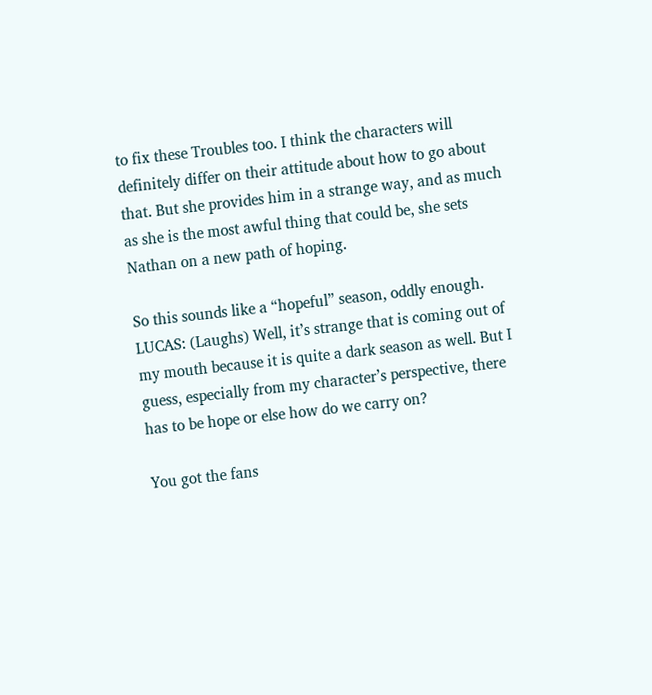to fix these Troubles too. I think the characters will definitely differ on their attitude about how to go about that. But she provides him in a strange way, and as much as she is the most awful thing that could be, she sets Nathan on a new path of hoping.

So this sounds like a “hopeful” season, oddly enough.
LUCAS: (Laughs) Well, it’s strange that is coming out of my mouth because it is quite a dark season as well. But I guess, especially from my character’s perspective, there has to be hope or else how do we carry on?

You got the fans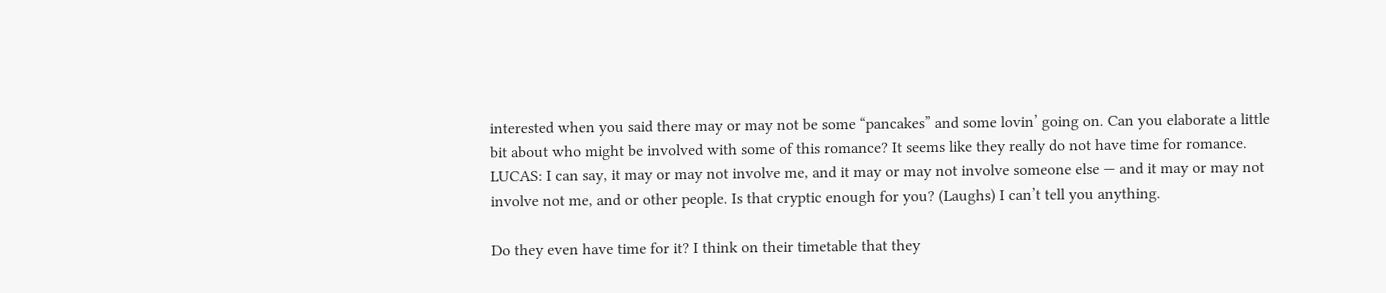interested when you said there may or may not be some “pancakes” and some lovin’ going on. Can you elaborate a little bit about who might be involved with some of this romance? It seems like they really do not have time for romance.
LUCAS: I can say, it may or may not involve me, and it may or may not involve someone else — and it may or may not involve not me, and or other people. Is that cryptic enough for you? (Laughs) I can’t tell you anything.

Do they even have time for it? I think on their timetable that they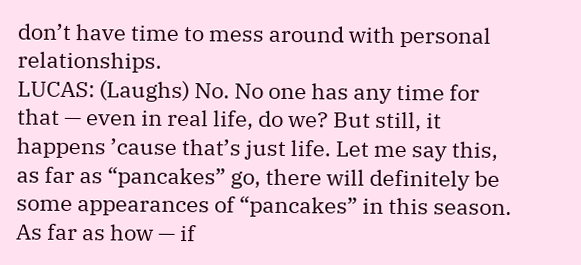don’t have time to mess around with personal relationships.
LUCAS: (Laughs) No. No one has any time for that — even in real life, do we? But still, it happens ’cause that’s just life. Let me say this, as far as “pancakes” go, there will definitely be some appearances of “pancakes” in this season. As far as how — if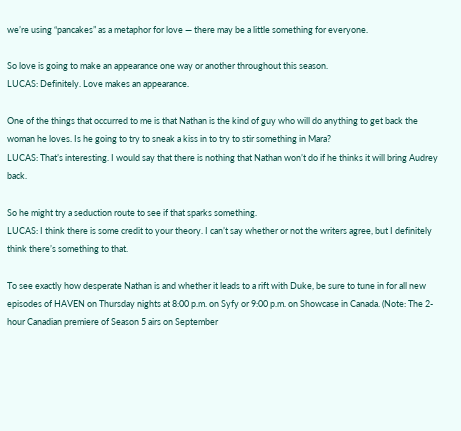we’re using “pancakes” as a metaphor for love — there may be a little something for everyone.

So love is going to make an appearance one way or another throughout this season.
LUCAS: Definitely. Love makes an appearance.

One of the things that occurred to me is that Nathan is the kind of guy who will do anything to get back the woman he loves. Is he going to try to sneak a kiss in to try to stir something in Mara?
LUCAS: That’s interesting. I would say that there is nothing that Nathan won’t do if he thinks it will bring Audrey back.

So he might try a seduction route to see if that sparks something.
LUCAS: I think there is some credit to your theory. I can’t say whether or not the writers agree, but I definitely think there’s something to that.

To see exactly how desperate Nathan is and whether it leads to a rift with Duke, be sure to tune in for all new episodes of HAVEN on Thursday nights at 8:00 p.m. on Syfy or 9:00 p.m. on Showcase in Canada. (Note: The 2-hour Canadian premiere of Season 5 airs on September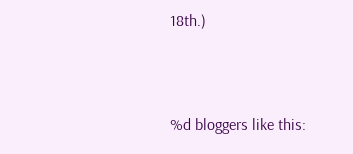18th.)



%d bloggers like this: